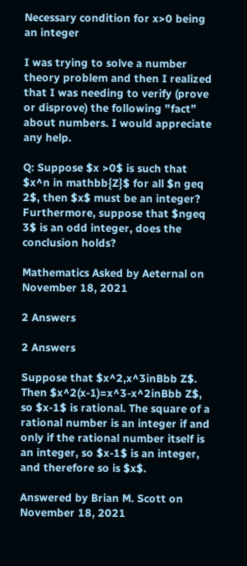Necessary condition for x>0 being an integer

I was trying to solve a number theory problem and then I realized that I was needing to verify (prove or disprove) the following ”fact” about numbers. I would appreciate any help.

Q: Suppose $x >0$ is such that $x^n in mathbb{Z}$ for all $n geq 2$, then $x$ must be an integer? Furthermore, suppose that $ngeq 3$ is an odd integer, does the conclusion holds?

Mathematics Asked by Aeternal on November 18, 2021

2 Answers

2 Answers

Suppose that $x^2,x^3inBbb Z$. Then $x^2(x-1)=x^3-x^2inBbb Z$, so $x-1$ is rational. The square of a rational number is an integer if and only if the rational number itself is an integer, so $x-1$ is an integer, and therefore so is $x$.

Answered by Brian M. Scott on November 18, 2021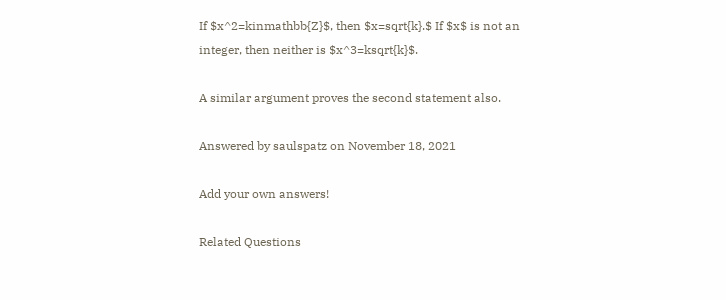If $x^2=kinmathbb{Z}$, then $x=sqrt{k}.$ If $x$ is not an integer, then neither is $x^3=ksqrt{k}$.

A similar argument proves the second statement also.

Answered by saulspatz on November 18, 2021

Add your own answers!

Related Questions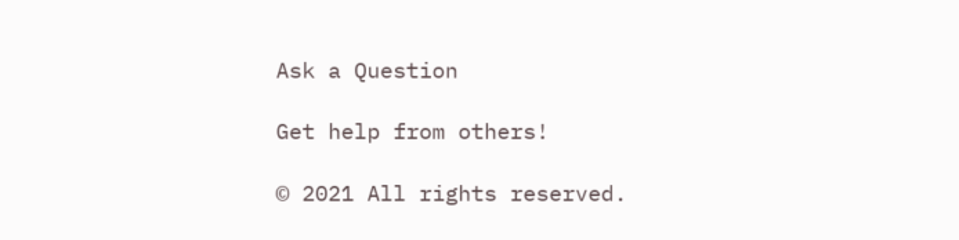Ask a Question

Get help from others!

© 2021 All rights reserved.